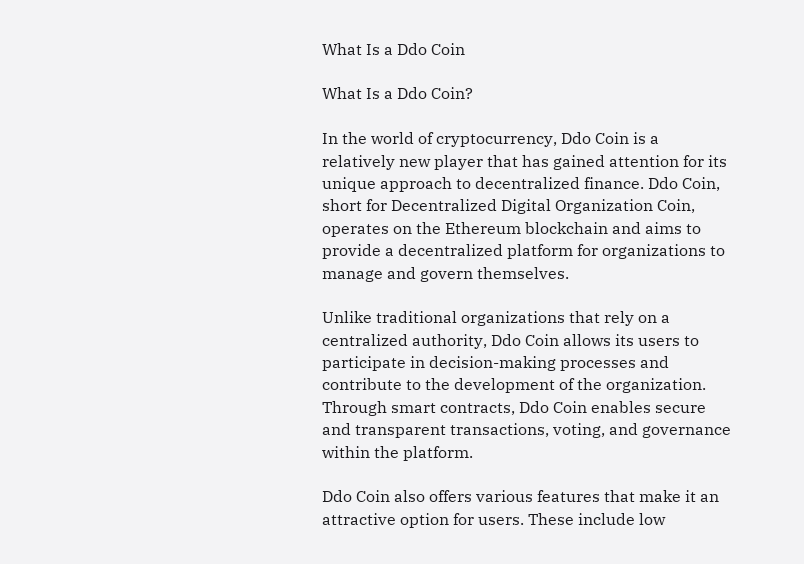What Is a Ddo Coin

What Is a Ddo Coin?

In the world of cryptocurrency, Ddo Coin is a relatively new player that has gained attention for its unique approach to decentralized finance. Ddo Coin, short for Decentralized Digital Organization Coin, operates on the Ethereum blockchain and aims to provide a decentralized platform for organizations to manage and govern themselves.

Unlike traditional organizations that rely on a centralized authority, Ddo Coin allows its users to participate in decision-making processes and contribute to the development of the organization. Through smart contracts, Ddo Coin enables secure and transparent transactions, voting, and governance within the platform.

Ddo Coin also offers various features that make it an attractive option for users. These include low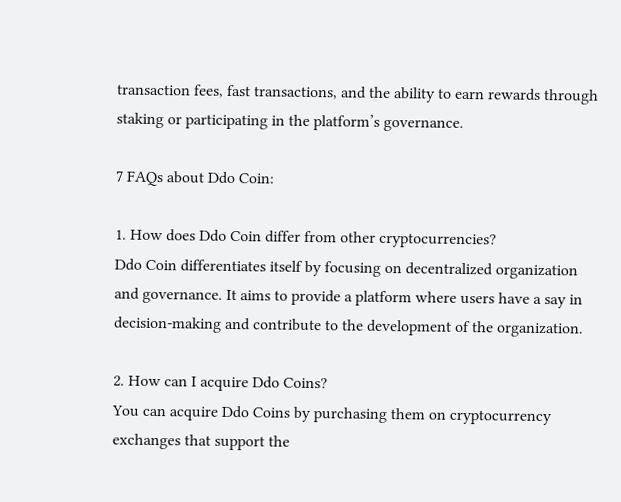transaction fees, fast transactions, and the ability to earn rewards through staking or participating in the platform’s governance.

7 FAQs about Ddo Coin:

1. How does Ddo Coin differ from other cryptocurrencies?
Ddo Coin differentiates itself by focusing on decentralized organization and governance. It aims to provide a platform where users have a say in decision-making and contribute to the development of the organization.

2. How can I acquire Ddo Coins?
You can acquire Ddo Coins by purchasing them on cryptocurrency exchanges that support the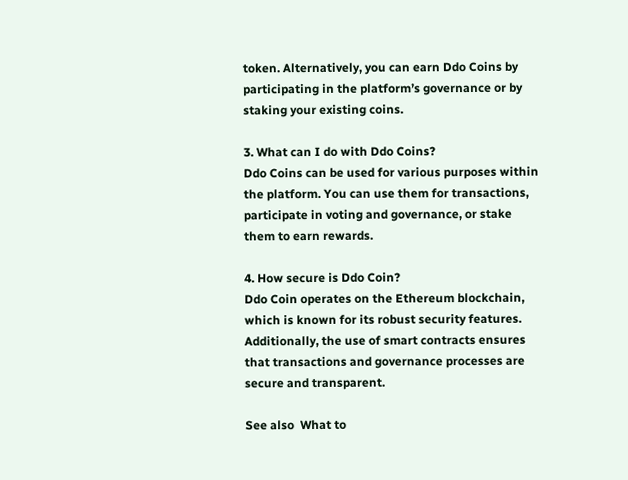token. Alternatively, you can earn Ddo Coins by participating in the platform’s governance or by staking your existing coins.

3. What can I do with Ddo Coins?
Ddo Coins can be used for various purposes within the platform. You can use them for transactions, participate in voting and governance, or stake them to earn rewards.

4. How secure is Ddo Coin?
Ddo Coin operates on the Ethereum blockchain, which is known for its robust security features. Additionally, the use of smart contracts ensures that transactions and governance processes are secure and transparent.

See also  What to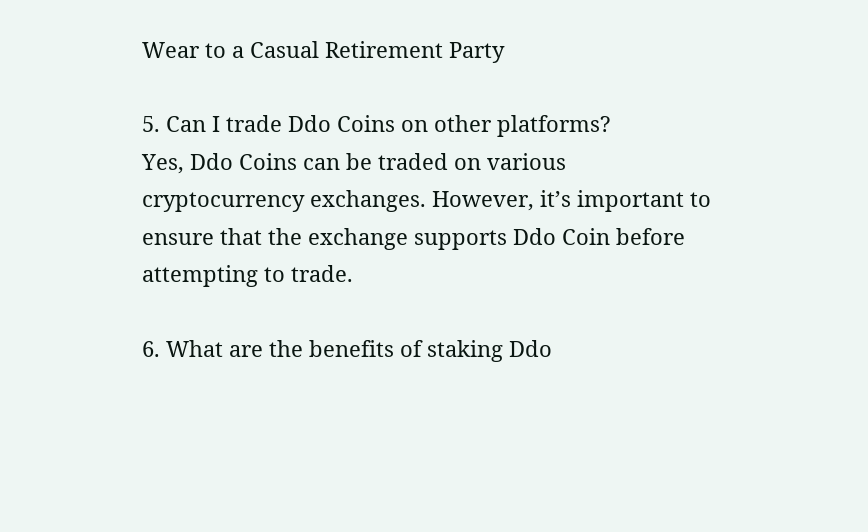Wear to a Casual Retirement Party

5. Can I trade Ddo Coins on other platforms?
Yes, Ddo Coins can be traded on various cryptocurrency exchanges. However, it’s important to ensure that the exchange supports Ddo Coin before attempting to trade.

6. What are the benefits of staking Ddo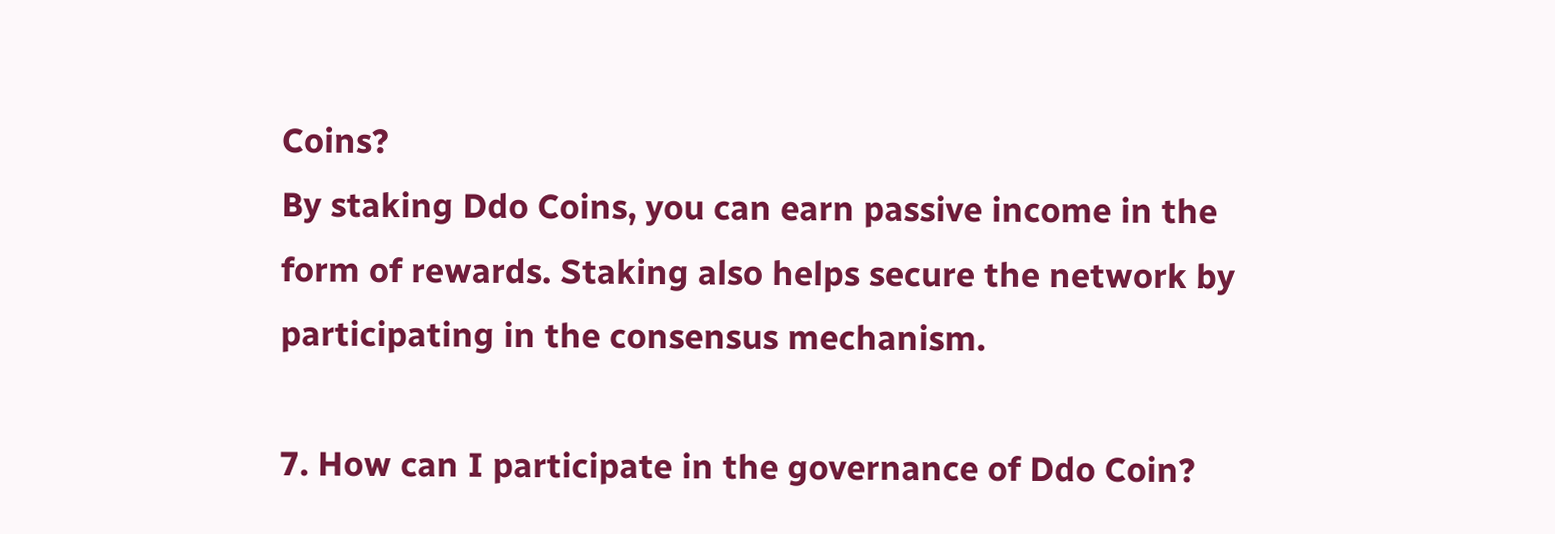Coins?
By staking Ddo Coins, you can earn passive income in the form of rewards. Staking also helps secure the network by participating in the consensus mechanism.

7. How can I participate in the governance of Ddo Coin?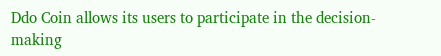Ddo Coin allows its users to participate in the decision-making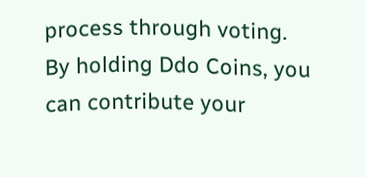process through voting. By holding Ddo Coins, you can contribute your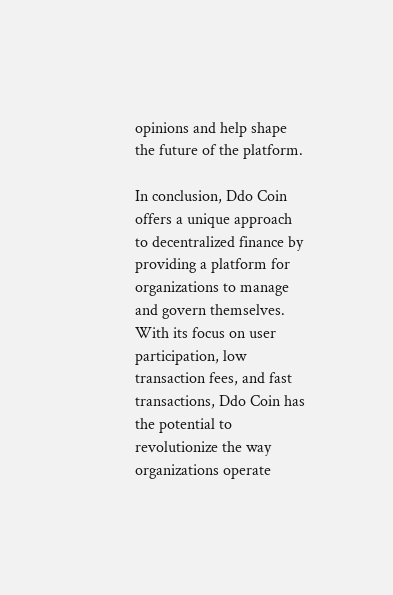opinions and help shape the future of the platform.

In conclusion, Ddo Coin offers a unique approach to decentralized finance by providing a platform for organizations to manage and govern themselves. With its focus on user participation, low transaction fees, and fast transactions, Ddo Coin has the potential to revolutionize the way organizations operate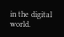in the digital world.